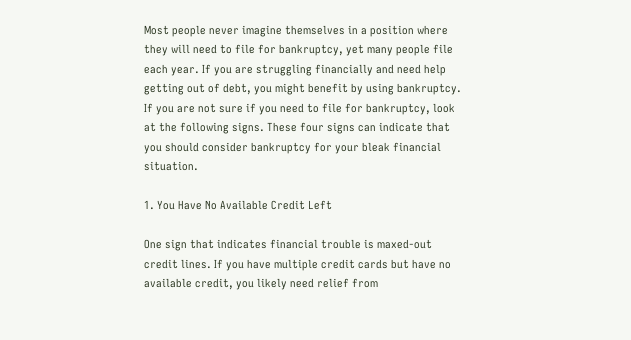Most people never imagine themselves in a position where they will need to file for bankruptcy, yet many people file each year. If you are struggling financially and need help getting out of debt, you might benefit by using bankruptcy. If you are not sure if you need to file for bankruptcy, look at the following signs. These four signs can indicate that you should consider bankruptcy for your bleak financial situation.

1. You Have No Available Credit Left

One sign that indicates financial trouble is maxed-out credit lines. If you have multiple credit cards but have no available credit, you likely need relief from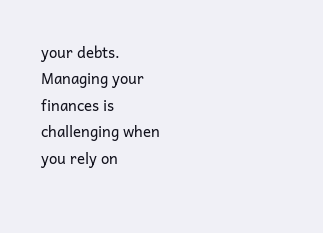your debts. Managing your finances is challenging when you rely on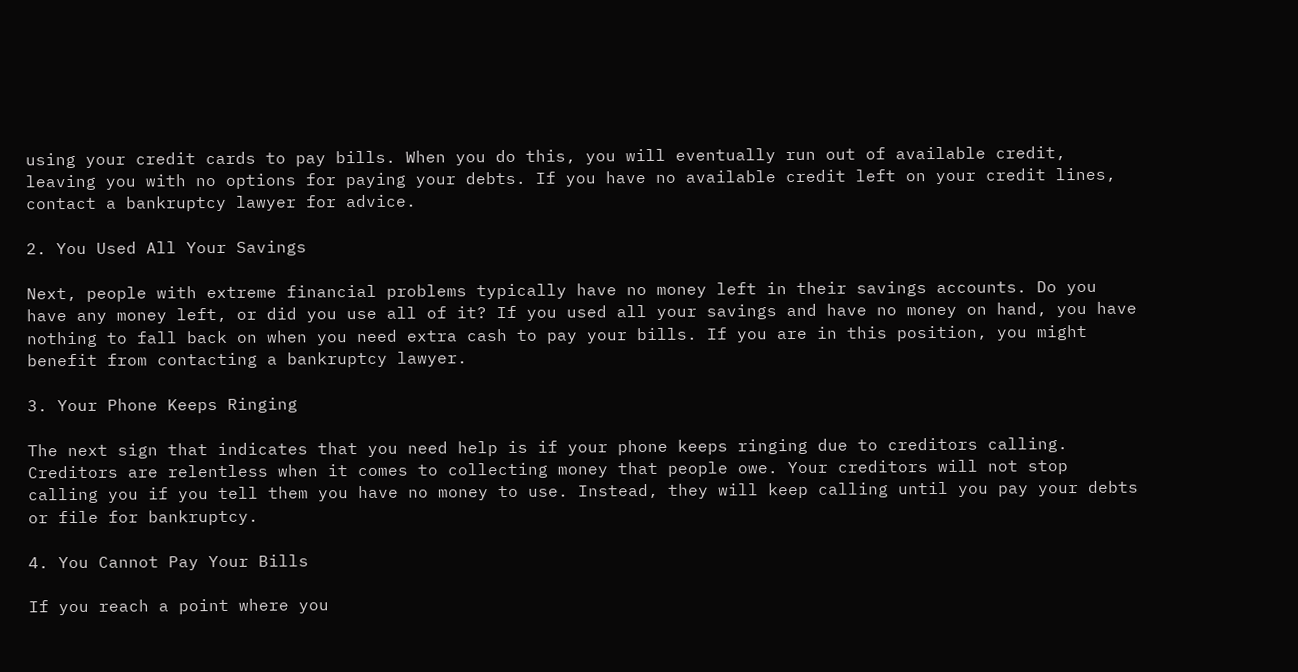using your credit cards to pay bills. When you do this, you will eventually run out of available credit, leaving you with no options for paying your debts. If you have no available credit left on your credit lines, contact a bankruptcy lawyer for advice.

2. You Used All Your Savings

Next, people with extreme financial problems typically have no money left in their savings accounts. Do you have any money left, or did you use all of it? If you used all your savings and have no money on hand, you have nothing to fall back on when you need extra cash to pay your bills. If you are in this position, you might benefit from contacting a bankruptcy lawyer.

3. Your Phone Keeps Ringing

The next sign that indicates that you need help is if your phone keeps ringing due to creditors calling. Creditors are relentless when it comes to collecting money that people owe. Your creditors will not stop calling you if you tell them you have no money to use. Instead, they will keep calling until you pay your debts or file for bankruptcy.

4. You Cannot Pay Your Bills

If you reach a point where you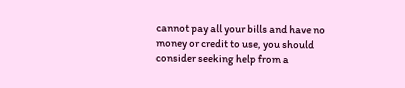cannot pay all your bills and have no money or credit to use, you should consider seeking help from a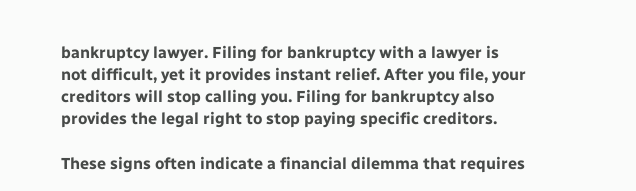bankruptcy lawyer. Filing for bankruptcy with a lawyer is not difficult, yet it provides instant relief. After you file, your creditors will stop calling you. Filing for bankruptcy also provides the legal right to stop paying specific creditors.

These signs often indicate a financial dilemma that requires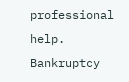professional help. Bankruptcy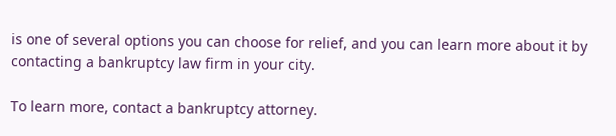is one of several options you can choose for relief, and you can learn more about it by contacting a bankruptcy law firm in your city.

To learn more, contact a bankruptcy attorney.